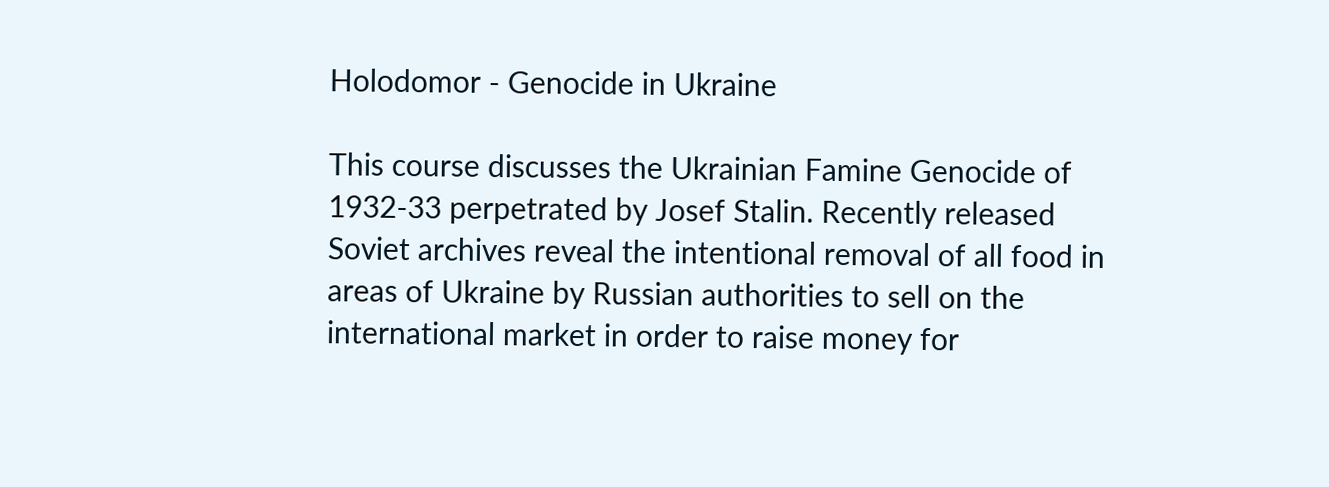Holodomor - Genocide in Ukraine

This course discusses the Ukrainian Famine Genocide of 1932-33 perpetrated by Josef Stalin. Recently released Soviet archives reveal the intentional removal of all food in areas of Ukraine by Russian authorities to sell on the international market in order to raise money for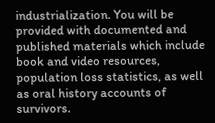industrialization. You will be provided with documented and published materials which include book and video resources, population loss statistics, as well as oral history accounts of survivors.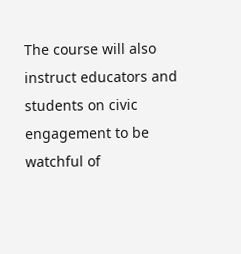The course will also instruct educators and students on civic engagement to be watchful of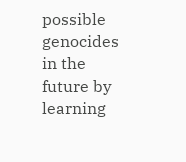possible genocides in the future by learning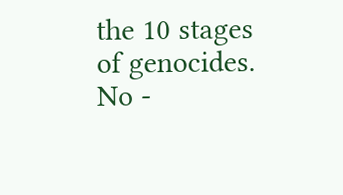the 10 stages of genocides.
No -